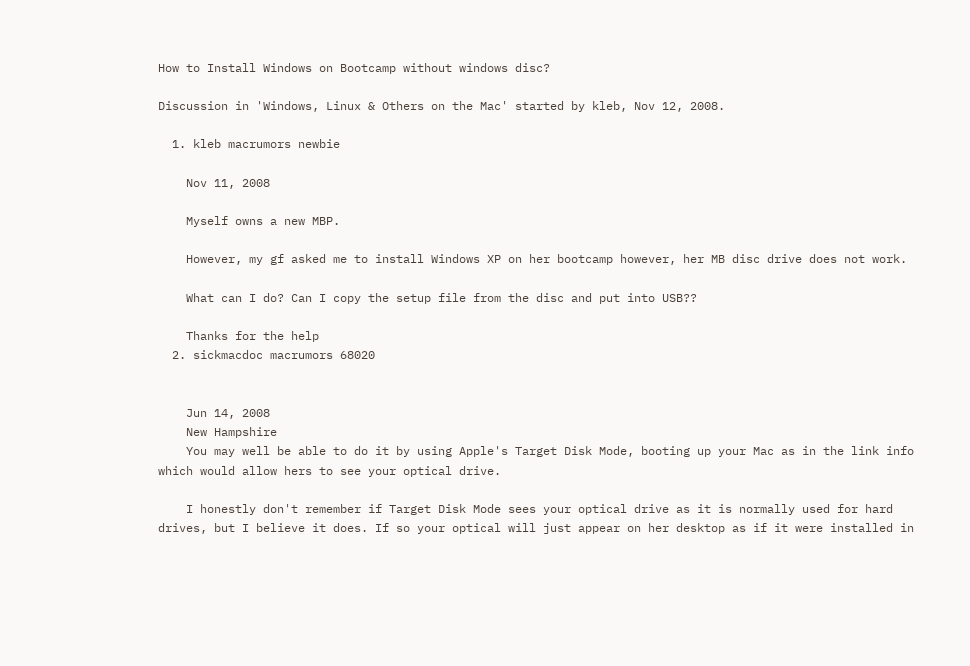How to Install Windows on Bootcamp without windows disc?

Discussion in 'Windows, Linux & Others on the Mac' started by kleb, Nov 12, 2008.

  1. kleb macrumors newbie

    Nov 11, 2008

    Myself owns a new MBP.

    However, my gf asked me to install Windows XP on her bootcamp however, her MB disc drive does not work.

    What can I do? Can I copy the setup file from the disc and put into USB??

    Thanks for the help
  2. sickmacdoc macrumors 68020


    Jun 14, 2008
    New Hampshire
    You may well be able to do it by using Apple's Target Disk Mode, booting up your Mac as in the link info which would allow hers to see your optical drive.

    I honestly don't remember if Target Disk Mode sees your optical drive as it is normally used for hard drives, but I believe it does. If so your optical will just appear on her desktop as if it were installed in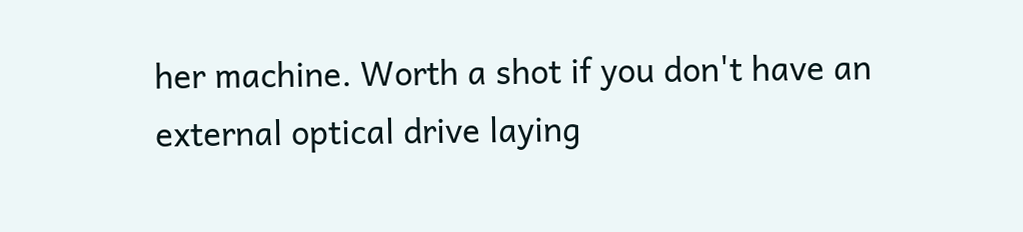her machine. Worth a shot if you don't have an external optical drive laying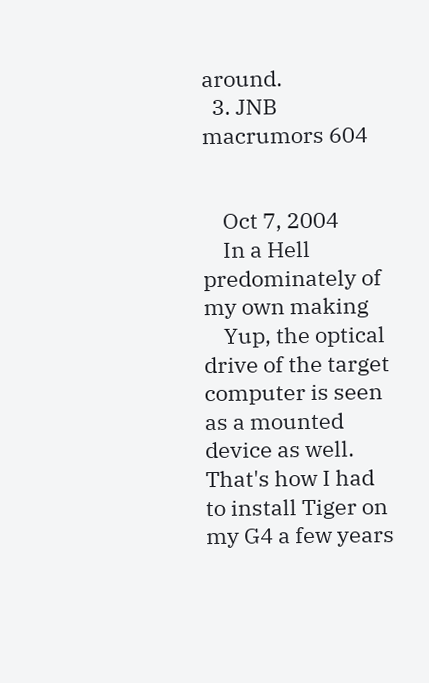around.
  3. JNB macrumors 604


    Oct 7, 2004
    In a Hell predominately of my own making
    Yup, the optical drive of the target computer is seen as a mounted device as well. That's how I had to install Tiger on my G4 a few years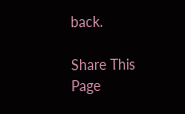back.

Share This Page